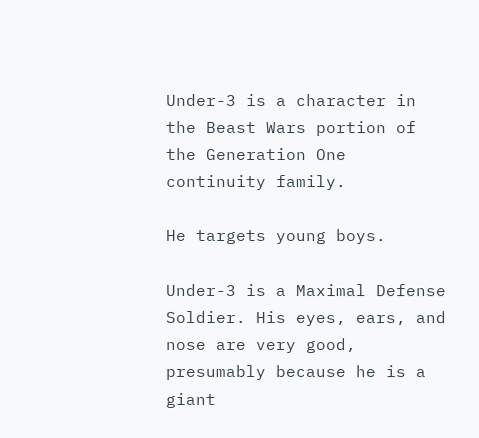Under-3 is a character in the Beast Wars portion of the Generation One continuity family.

He targets young boys.

Under-3 is a Maximal Defense Soldier. His eyes, ears, and nose are very good, presumably because he is a giant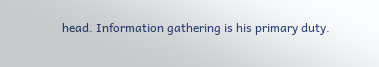head. Information gathering is his primary duty.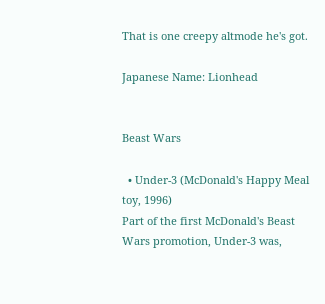That is one creepy altmode he's got.

Japanese Name: Lionhead


Beast Wars

  • Under-3 (McDonald's Happy Meal toy, 1996)
Part of the first McDonald's Beast Wars promotion, Under-3 was,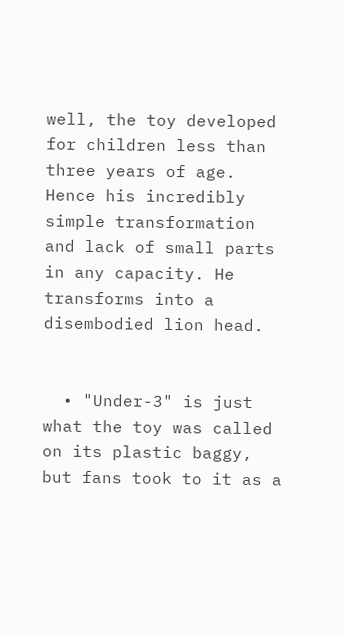well, the toy developed for children less than three years of age. Hence his incredibly simple transformation and lack of small parts in any capacity. He transforms into a disembodied lion head.


  • "Under-3" is just what the toy was called on its plastic baggy, but fans took to it as a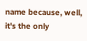name because, well, it's the only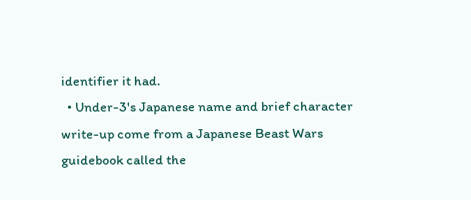identifier it had.
  • Under-3's Japanese name and brief character write-up come from a Japanese Beast Wars guidebook called the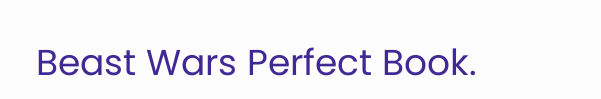Beast Wars Perfect Book.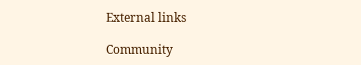External links

Community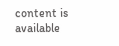content is available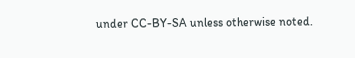under CC-BY-SA unless otherwise noted.